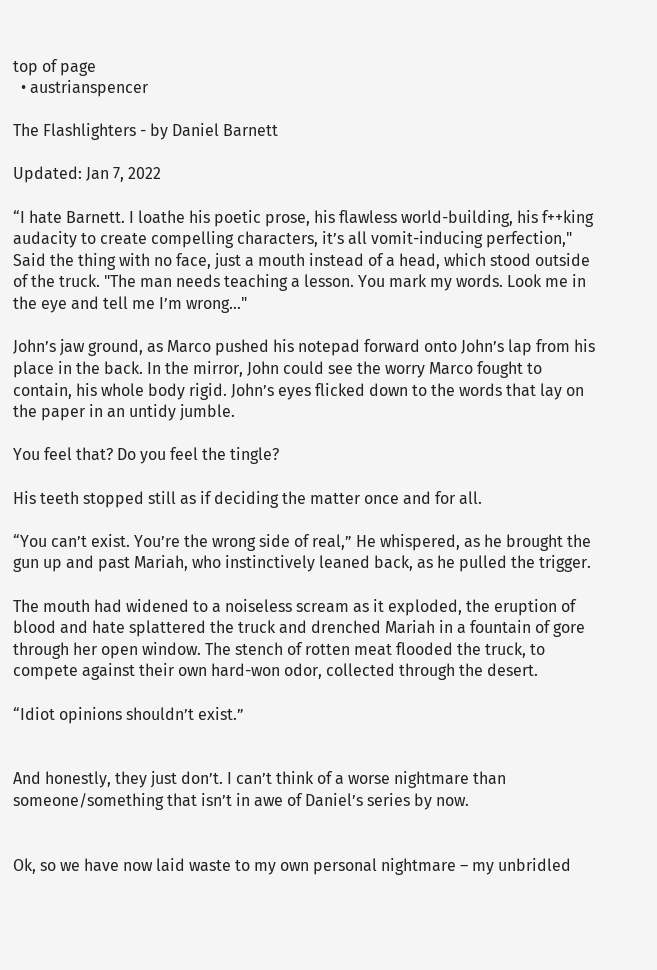top of page
  • austrianspencer

The Flashlighters - by Daniel Barnett

Updated: Jan 7, 2022

“I hate Barnett. I loathe his poetic prose, his flawless world-building, his f++king audacity to create compelling characters, it’s all vomit-inducing perfection," Said the thing with no face, just a mouth instead of a head, which stood outside of the truck. "The man needs teaching a lesson. You mark my words. Look me in the eye and tell me I’m wrong..."

John’s jaw ground, as Marco pushed his notepad forward onto John’s lap from his place in the back. In the mirror, John could see the worry Marco fought to contain, his whole body rigid. John’s eyes flicked down to the words that lay on the paper in an untidy jumble.

You feel that? Do you feel the tingle?

His teeth stopped still as if deciding the matter once and for all.

“You can’t exist. You’re the wrong side of real,” He whispered, as he brought the gun up and past Mariah, who instinctively leaned back, as he pulled the trigger.

The mouth had widened to a noiseless scream as it exploded, the eruption of blood and hate splattered the truck and drenched Mariah in a fountain of gore through her open window. The stench of rotten meat flooded the truck, to compete against their own hard-won odor, collected through the desert.

“Idiot opinions shouldn’t exist.”


And honestly, they just don’t. I can’t think of a worse nightmare than someone/something that isn’t in awe of Daniel’s series by now.


Ok, so we have now laid waste to my own personal nightmare – my unbridled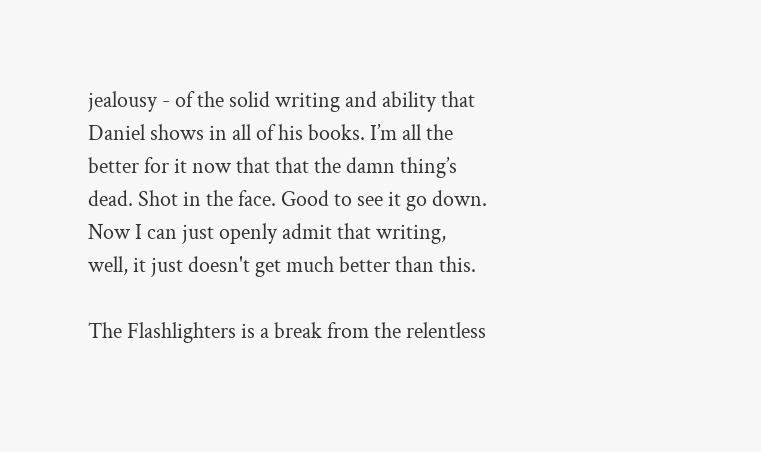jealousy - of the solid writing and ability that Daniel shows in all of his books. I’m all the better for it now that that the damn thing’s dead. Shot in the face. Good to see it go down. Now I can just openly admit that writing, well, it just doesn't get much better than this.

The Flashlighters is a break from the relentless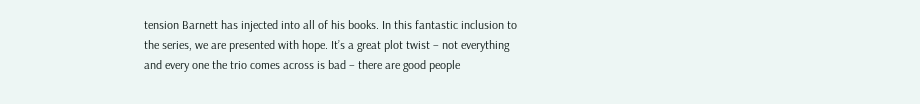tension Barnett has injected into all of his books. In this fantastic inclusion to the series, we are presented with hope. It’s a great plot twist – not everything and every one the trio comes across is bad – there are good people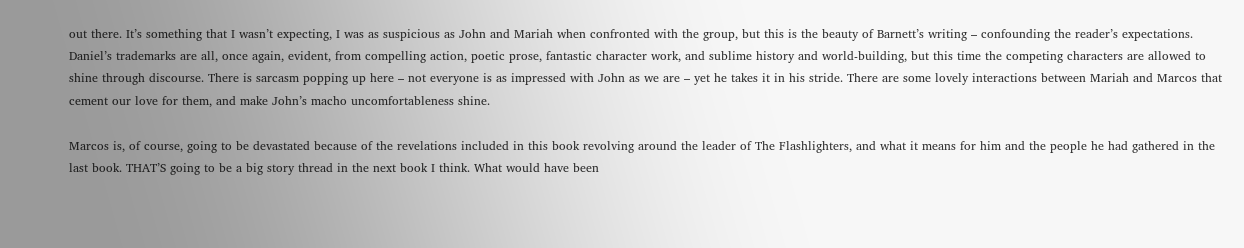out there. It’s something that I wasn’t expecting, I was as suspicious as John and Mariah when confronted with the group, but this is the beauty of Barnett’s writing – confounding the reader’s expectations. Daniel’s trademarks are all, once again, evident, from compelling action, poetic prose, fantastic character work, and sublime history and world-building, but this time the competing characters are allowed to shine through discourse. There is sarcasm popping up here – not everyone is as impressed with John as we are – yet he takes it in his stride. There are some lovely interactions between Mariah and Marcos that cement our love for them, and make John’s macho uncomfortableness shine.

Marcos is, of course, going to be devastated because of the revelations included in this book revolving around the leader of The Flashlighters, and what it means for him and the people he had gathered in the last book. THAT’S going to be a big story thread in the next book I think. What would have been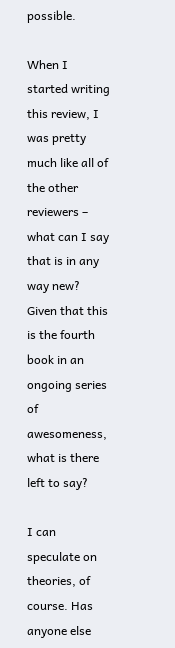possible.

When I started writing this review, I was pretty much like all of the other reviewers – what can I say that is in any way new? Given that this is the fourth book in an ongoing series of awesomeness, what is there left to say?

I can speculate on theories, of course. Has anyone else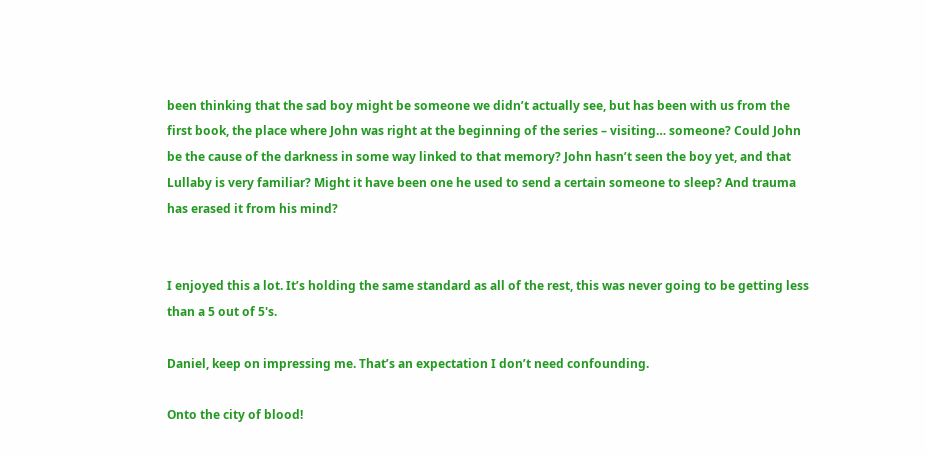been thinking that the sad boy might be someone we didn’t actually see, but has been with us from the first book, the place where John was right at the beginning of the series – visiting… someone? Could John be the cause of the darkness in some way linked to that memory? John hasn’t seen the boy yet, and that Lullaby is very familiar? Might it have been one he used to send a certain someone to sleep? And trauma has erased it from his mind?


I enjoyed this a lot. It’s holding the same standard as all of the rest, this was never going to be getting less than a 5 out of 5's.

Daniel, keep on impressing me. That’s an expectation I don’t need confounding.

Onto the city of blood!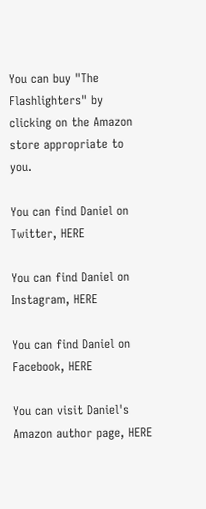You can buy "The Flashlighters" by clicking on the Amazon store appropriate to you.

You can find Daniel on Twitter, HERE

You can find Daniel on Instagram, HERE

You can find Daniel on Facebook, HERE

You can visit Daniel's Amazon author page, HERE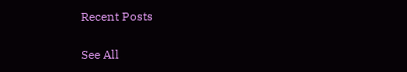Recent Posts

See All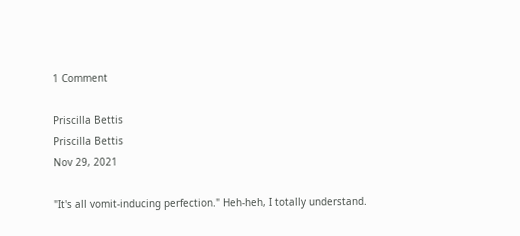1 Comment

Priscilla Bettis
Priscilla Bettis
Nov 29, 2021

"It's all vomit-inducing perfection." Heh-heh, I totally understand.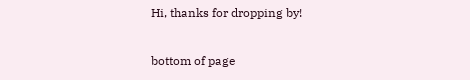Hi, thanks for dropping by!

bottom of page